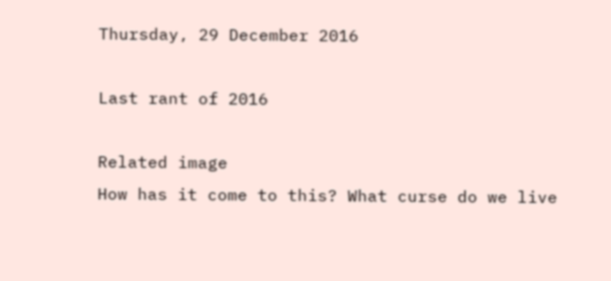Thursday, 29 December 2016

Last rant of 2016

Related image
How has it come to this? What curse do we live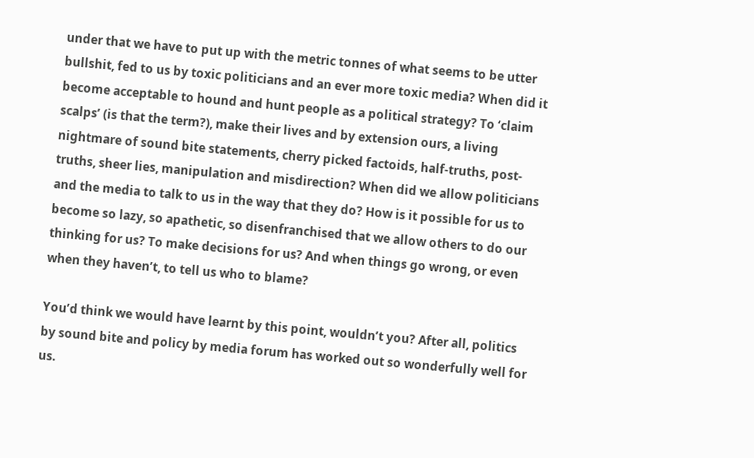under that we have to put up with the metric tonnes of what seems to be utter bullshit, fed to us by toxic politicians and an ever more toxic media? When did it become acceptable to hound and hunt people as a political strategy? To ‘claim scalps’ (is that the term?), make their lives and by extension ours, a living nightmare of sound bite statements, cherry picked factoids, half-truths, post-truths, sheer lies, manipulation and misdirection? When did we allow politicians and the media to talk to us in the way that they do? How is it possible for us to become so lazy, so apathetic, so disenfranchised that we allow others to do our thinking for us? To make decisions for us? And when things go wrong, or even when they haven’t, to tell us who to blame?

You’d think we would have learnt by this point, wouldn’t you? After all, politics by sound bite and policy by media forum has worked out so wonderfully well for us.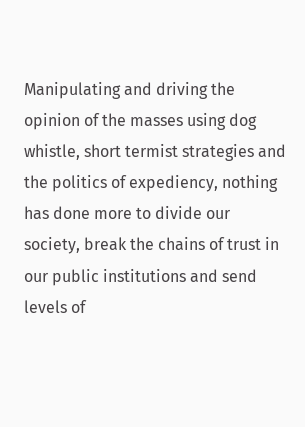Manipulating and driving the opinion of the masses using dog whistle, short termist strategies and the politics of expediency, nothing has done more to divide our society, break the chains of trust in our public institutions and send levels of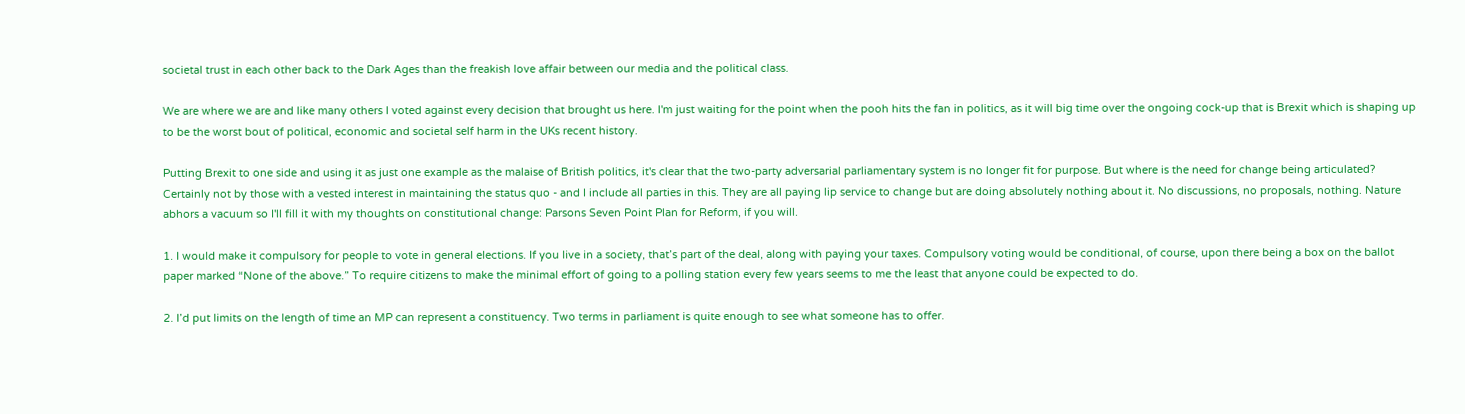societal trust in each other back to the Dark Ages than the freakish love affair between our media and the political class.

We are where we are and like many others I voted against every decision that brought us here. I'm just waiting for the point when the pooh hits the fan in politics, as it will big time over the ongoing cock-up that is Brexit which is shaping up to be the worst bout of political, economic and societal self harm in the UKs recent history.

Putting Brexit to one side and using it as just one example as the malaise of British politics, it's clear that the two-party adversarial parliamentary system is no longer fit for purpose. But where is the need for change being articulated? Certainly not by those with a vested interest in maintaining the status quo - and I include all parties in this. They are all paying lip service to change but are doing absolutely nothing about it. No discussions, no proposals, nothing. Nature abhors a vacuum so I'll fill it with my thoughts on constitutional change: Parsons Seven Point Plan for Reform, if you will.

1. I would make it compulsory for people to vote in general elections. If you live in a society, that’s part of the deal, along with paying your taxes. Compulsory voting would be conditional, of course, upon there being a box on the ballot paper marked “None of the above.” To require citizens to make the minimal effort of going to a polling station every few years seems to me the least that anyone could be expected to do.

2. I’d put limits on the length of time an MP can represent a constituency. Two terms in parliament is quite enough to see what someone has to offer.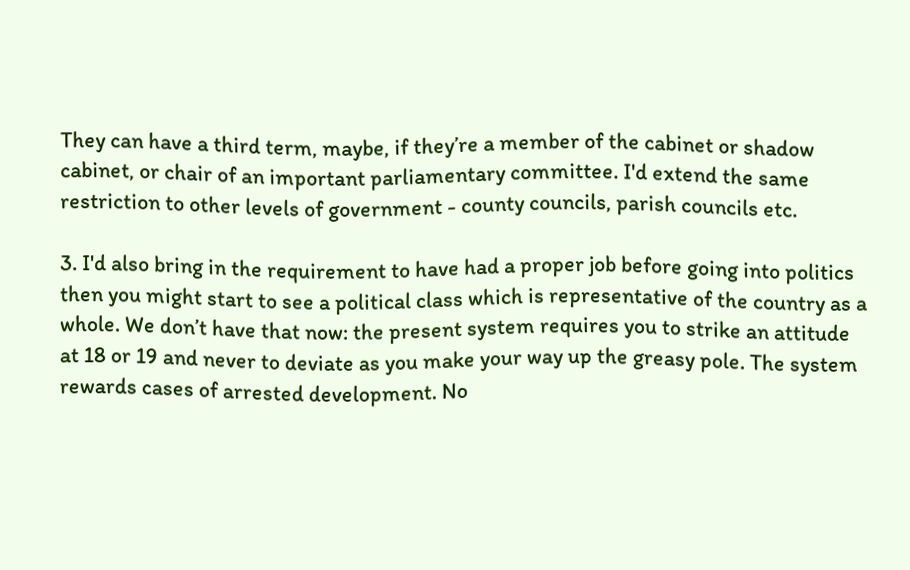They can have a third term, maybe, if they’re a member of the cabinet or shadow cabinet, or chair of an important parliamentary committee. I'd extend the same restriction to other levels of government - county councils, parish councils etc.

3. I'd also bring in the requirement to have had a proper job before going into politics then you might start to see a political class which is representative of the country as a whole. We don’t have that now: the present system requires you to strike an attitude at 18 or 19 and never to deviate as you make your way up the greasy pole. The system rewards cases of arrested development. No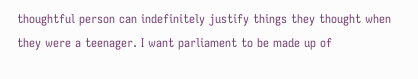thoughtful person can indefinitely justify things they thought when they were a teenager. I want parliament to be made up of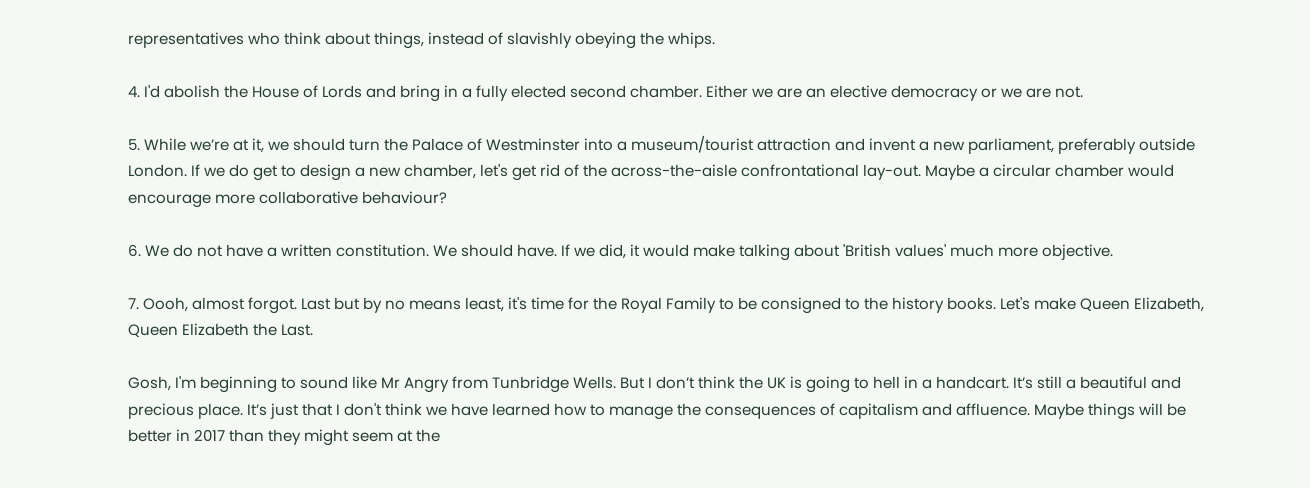representatives who think about things, instead of slavishly obeying the whips.

4. I'd abolish the House of Lords and bring in a fully elected second chamber. Either we are an elective democracy or we are not.

5. While we’re at it, we should turn the Palace of Westminster into a museum/tourist attraction and invent a new parliament, preferably outside London. If we do get to design a new chamber, let's get rid of the across-the-aisle confrontational lay-out. Maybe a circular chamber would encourage more collaborative behaviour?

6. We do not have a written constitution. We should have. If we did, it would make talking about 'British values' much more objective.

7. Oooh, almost forgot. Last but by no means least, it's time for the Royal Family to be consigned to the history books. Let's make Queen Elizabeth, Queen Elizabeth the Last.

Gosh, I'm beginning to sound like Mr Angry from Tunbridge Wells. But I don’t think the UK is going to hell in a handcart. It’s still a beautiful and precious place. It’s just that I don't think we have learned how to manage the consequences of capitalism and affluence. Maybe things will be better in 2017 than they might seem at the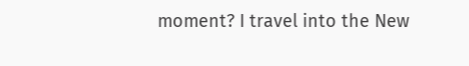moment? I travel into the New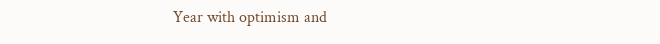Year with optimism and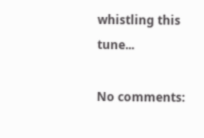whistling this tune...

No comments: